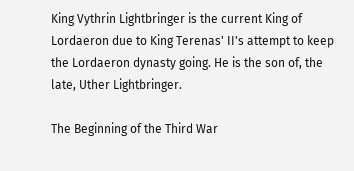King Vythrin Lightbringer is the current King of Lordaeron due to King Terenas' II's attempt to keep the Lordaeron dynasty going. He is the son of, the late, Uther Lightbringer.

The Beginning of the Third War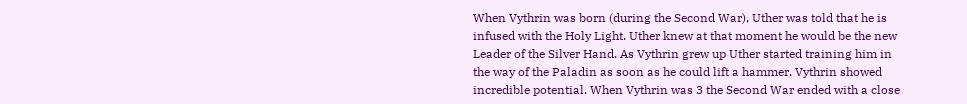When Vythrin was born (during the Second War), Uther was told that he is infused with the Holy Light. Uther knew at that moment he would be the new Leader of the Silver Hand. As Vythrin grew up Uther started training him in the way of the Paladin as soon as he could lift a hammer. Vythrin showed incredible potential. When Vythrin was 3 the Second War ended with a close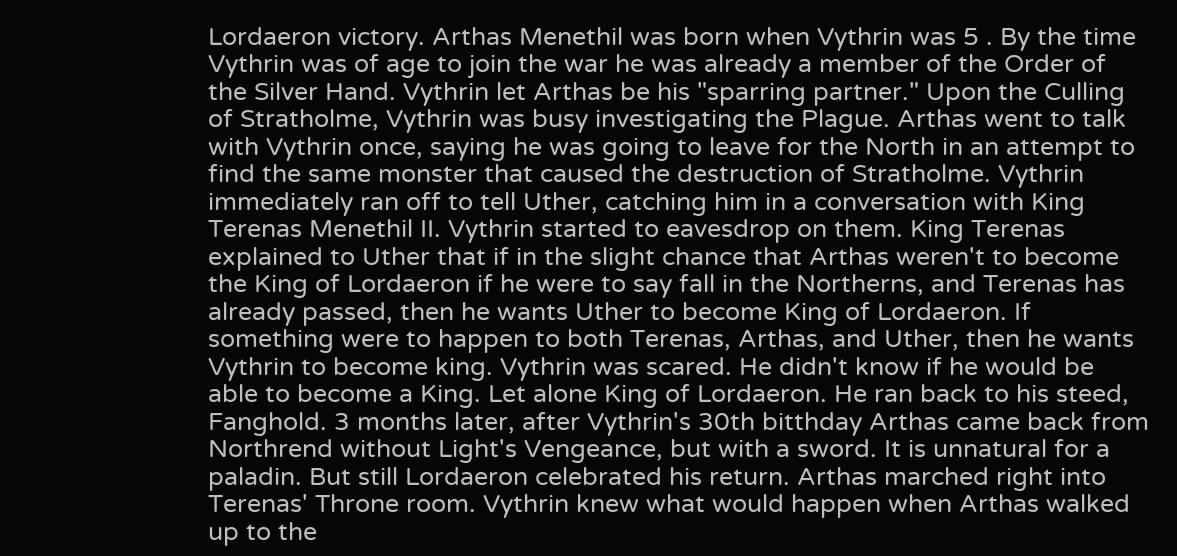Lordaeron victory. Arthas Menethil was born when Vythrin was 5 . By the time Vythrin was of age to join the war he was already a member of the Order of the Silver Hand. Vythrin let Arthas be his "sparring partner." Upon the Culling of Stratholme, Vythrin was busy investigating the Plague. Arthas went to talk with Vythrin once, saying he was going to leave for the North in an attempt to find the same monster that caused the destruction of Stratholme. Vythrin immediately ran off to tell Uther, catching him in a conversation with King Terenas Menethil II. Vythrin started to eavesdrop on them. King Terenas explained to Uther that if in the slight chance that Arthas weren't to become the King of Lordaeron if he were to say fall in the Northerns, and Terenas has already passed, then he wants Uther to become King of Lordaeron. If something were to happen to both Terenas, Arthas, and Uther, then he wants Vythrin to become king. Vythrin was scared. He didn't know if he would be able to become a King. Let alone King of Lordaeron. He ran back to his steed, Fanghold. 3 months later, after Vythrin's 30th bitthday Arthas came back from Northrend without Light's Vengeance, but with a sword. It is unnatural for a paladin. But still Lordaeron celebrated his return. Arthas marched right into Terenas' Throne room. Vythrin knew what would happen when Arthas walked up to the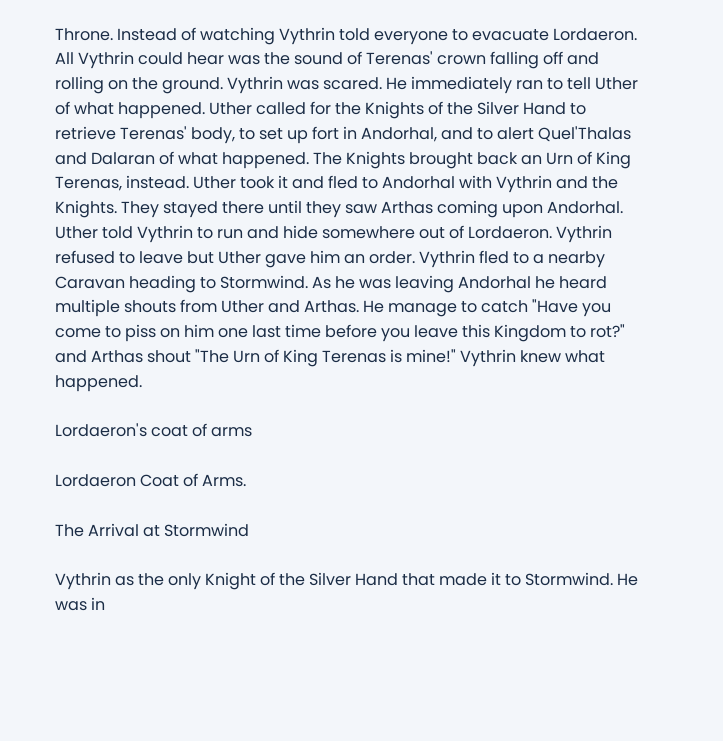Throne. Instead of watching Vythrin told everyone to evacuate Lordaeron. All Vythrin could hear was the sound of Terenas' crown falling off and rolling on the ground. Vythrin was scared. He immediately ran to tell Uther of what happened. Uther called for the Knights of the Silver Hand to retrieve Terenas' body, to set up fort in Andorhal, and to alert Quel'Thalas and Dalaran of what happened. The Knights brought back an Urn of King Terenas, instead. Uther took it and fled to Andorhal with Vythrin and the Knights. They stayed there until they saw Arthas coming upon Andorhal. Uther told Vythrin to run and hide somewhere out of Lordaeron. Vythrin refused to leave but Uther gave him an order. Vythrin fled to a nearby Caravan heading to Stormwind. As he was leaving Andorhal he heard multiple shouts from Uther and Arthas. He manage to catch "Have you come to piss on him one last time before you leave this Kingdom to rot?" and Arthas shout "The Urn of King Terenas is mine!" Vythrin knew what happened.

Lordaeron's coat of arms

Lordaeron Coat of Arms.

The Arrival at Stormwind

Vythrin as the only Knight of the Silver Hand that made it to Stormwind. He was in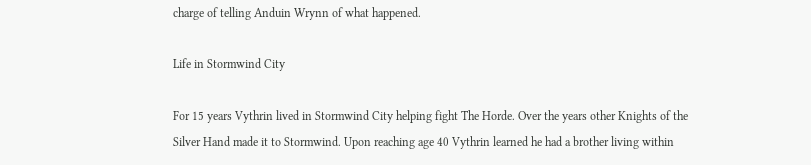charge of telling Anduin Wrynn of what happened.

Life in Stormwind City

For 15 years Vythrin lived in Stormwind City helping fight The Horde. Over the years other Knights of the Silver Hand made it to Stormwind. Upon reaching age 40 Vythrin learned he had a brother living within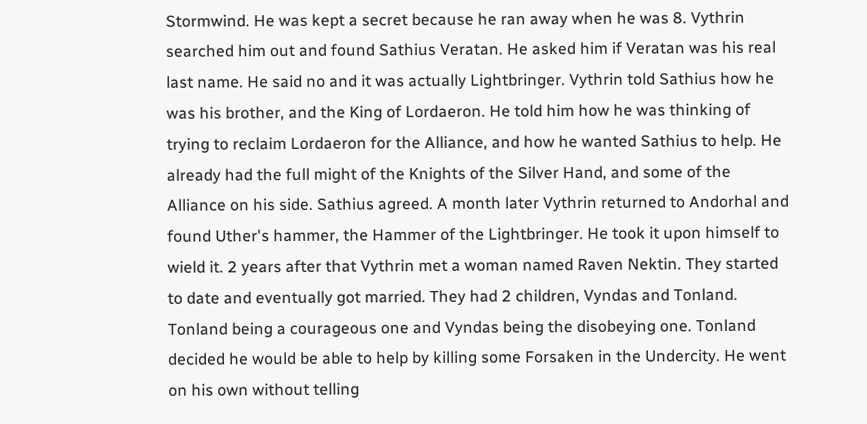Stormwind. He was kept a secret because he ran away when he was 8. Vythrin searched him out and found Sathius Veratan. He asked him if Veratan was his real last name. He said no and it was actually Lightbringer. Vythrin told Sathius how he was his brother, and the King of Lordaeron. He told him how he was thinking of trying to reclaim Lordaeron for the Alliance, and how he wanted Sathius to help. He already had the full might of the Knights of the Silver Hand, and some of the Alliance on his side. Sathius agreed. A month later Vythrin returned to Andorhal and found Uther's hammer, the Hammer of the Lightbringer. He took it upon himself to wield it. 2 years after that Vythrin met a woman named Raven Nektin. They started to date and eventually got married. They had 2 children, Vyndas and Tonland. Tonland being a courageous one and Vyndas being the disobeying one. Tonland decided he would be able to help by killing some Forsaken in the Undercity. He went on his own without telling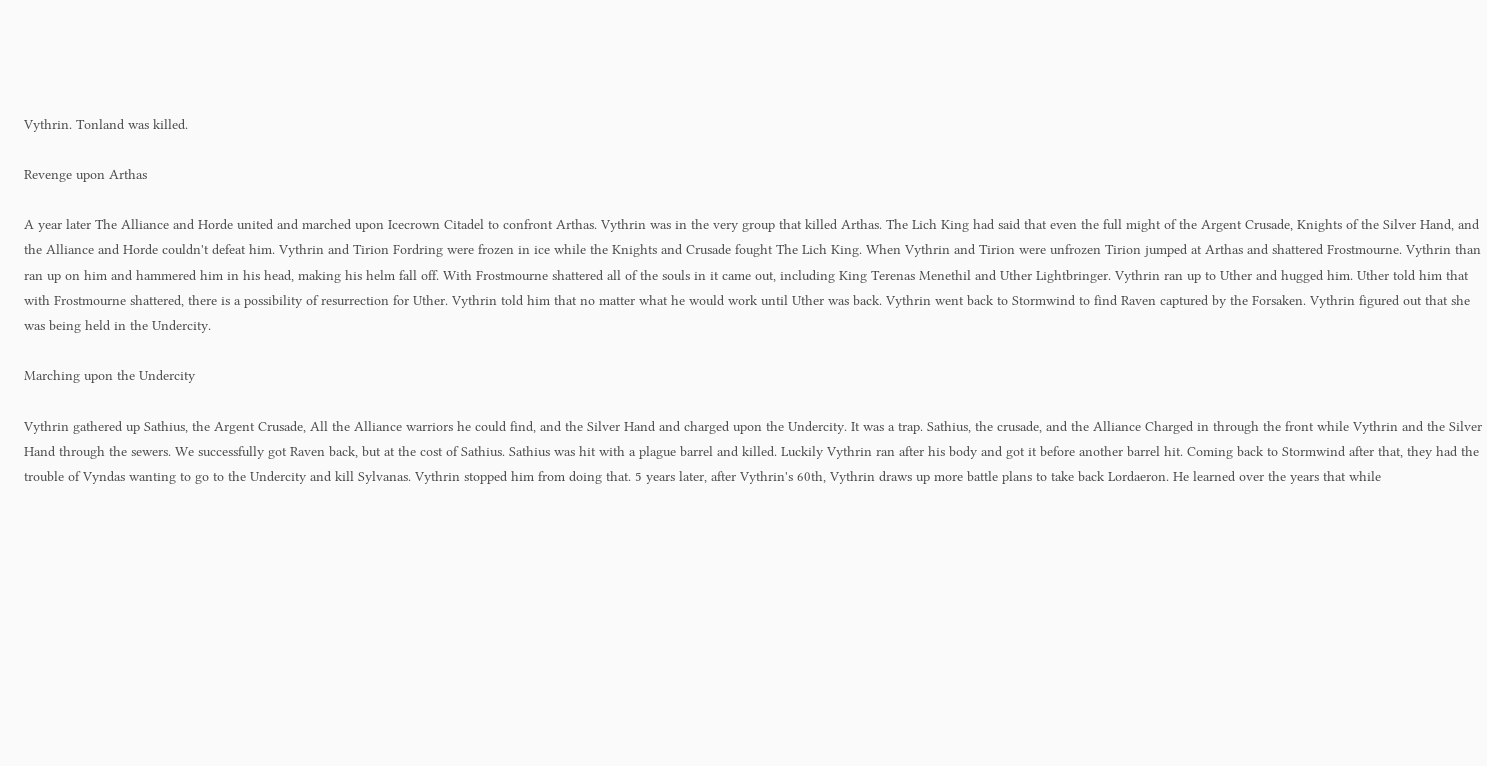Vythrin. Tonland was killed.

Revenge upon Arthas

A year later The Alliance and Horde united and marched upon Icecrown Citadel to confront Arthas. Vythrin was in the very group that killed Arthas. The Lich King had said that even the full might of the Argent Crusade, Knights of the Silver Hand, and the Alliance and Horde couldn't defeat him. Vythrin and Tirion Fordring were frozen in ice while the Knights and Crusade fought The Lich King. When Vythrin and Tirion were unfrozen Tirion jumped at Arthas and shattered Frostmourne. Vythrin than ran up on him and hammered him in his head, making his helm fall off. With Frostmourne shattered all of the souls in it came out, including King Terenas Menethil and Uther Lightbringer. Vythrin ran up to Uther and hugged him. Uther told him that with Frostmourne shattered, there is a possibility of resurrection for Uther. Vythrin told him that no matter what he would work until Uther was back. Vythrin went back to Stormwind to find Raven captured by the Forsaken. Vythrin figured out that she was being held in the Undercity.

Marching upon the Undercity

Vythrin gathered up Sathius, the Argent Crusade, All the Alliance warriors he could find, and the Silver Hand and charged upon the Undercity. It was a trap. Sathius, the crusade, and the Alliance Charged in through the front while Vythrin and the Silver Hand through the sewers. We successfully got Raven back, but at the cost of Sathius. Sathius was hit with a plague barrel and killed. Luckily Vythrin ran after his body and got it before another barrel hit. Coming back to Stormwind after that, they had the trouble of Vyndas wanting to go to the Undercity and kill Sylvanas. Vythrin stopped him from doing that. 5 years later, after Vythrin's 60th, Vythrin draws up more battle plans to take back Lordaeron. He learned over the years that while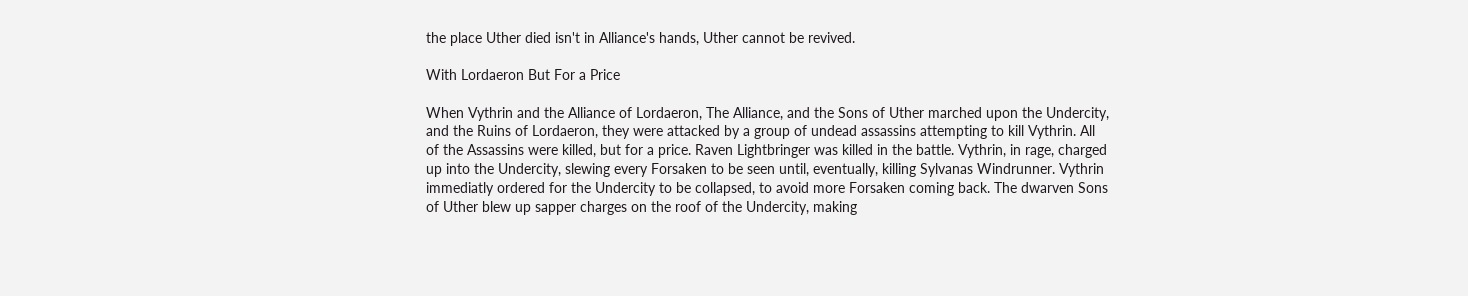the place Uther died isn't in Alliance's hands, Uther cannot be revived.

With Lordaeron But For a Price

When Vythrin and the Alliance of Lordaeron, The Alliance, and the Sons of Uther marched upon the Undercity, and the Ruins of Lordaeron, they were attacked by a group of undead assassins attempting to kill Vythrin. All of the Assassins were killed, but for a price. Raven Lightbringer was killed in the battle. Vythrin, in rage, charged up into the Undercity, slewing every Forsaken to be seen until, eventually, killing Sylvanas Windrunner. Vythrin immediatly ordered for the Undercity to be collapsed, to avoid more Forsaken coming back. The dwarven Sons of Uther blew up sapper charges on the roof of the Undercity, making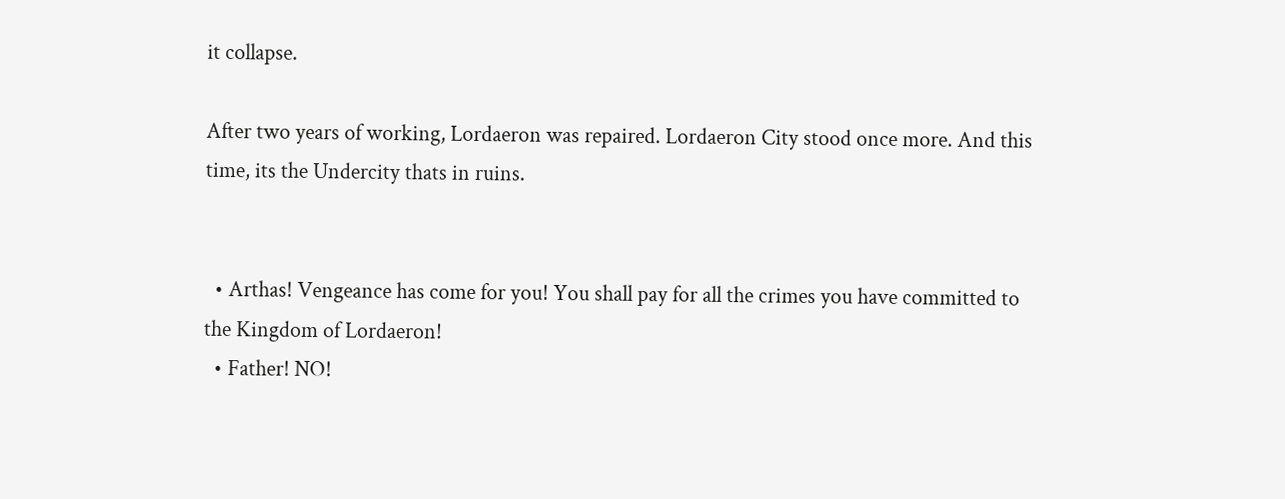it collapse.

After two years of working, Lordaeron was repaired. Lordaeron City stood once more. And this time, its the Undercity thats in ruins.


  • Arthas! Vengeance has come for you! You shall pay for all the crimes you have committed to the Kingdom of Lordaeron!
  • Father! NO!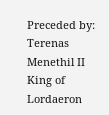Preceded by:
Terenas Menethil II
King of Lordaeron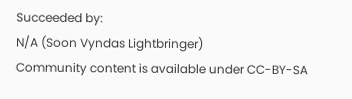Succeeded by:
N/A (Soon Vyndas Lightbringer)
Community content is available under CC-BY-SA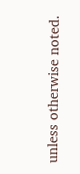unless otherwise noted.